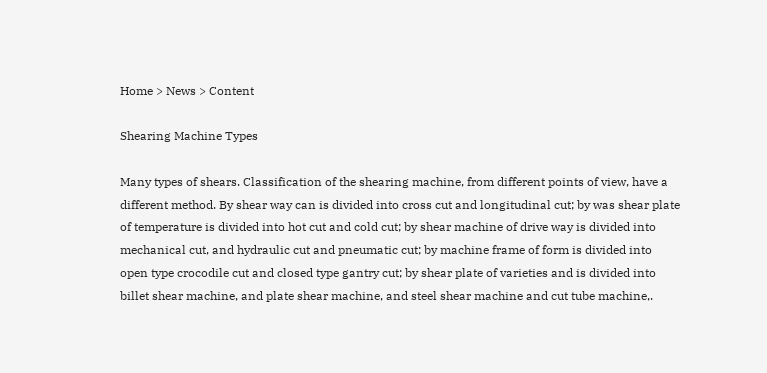Home > News > Content

Shearing Machine Types

Many types of shears. Classification of the shearing machine, from different points of view, have a different method. By shear way can is divided into cross cut and longitudinal cut; by was shear plate of temperature is divided into hot cut and cold cut; by shear machine of drive way is divided into mechanical cut, and hydraulic cut and pneumatic cut; by machine frame of form is divided into open type crocodile cut and closed type gantry cut; by shear plate of varieties and is divided into billet shear machine, and plate shear machine, and steel shear machine and cut tube machine,.